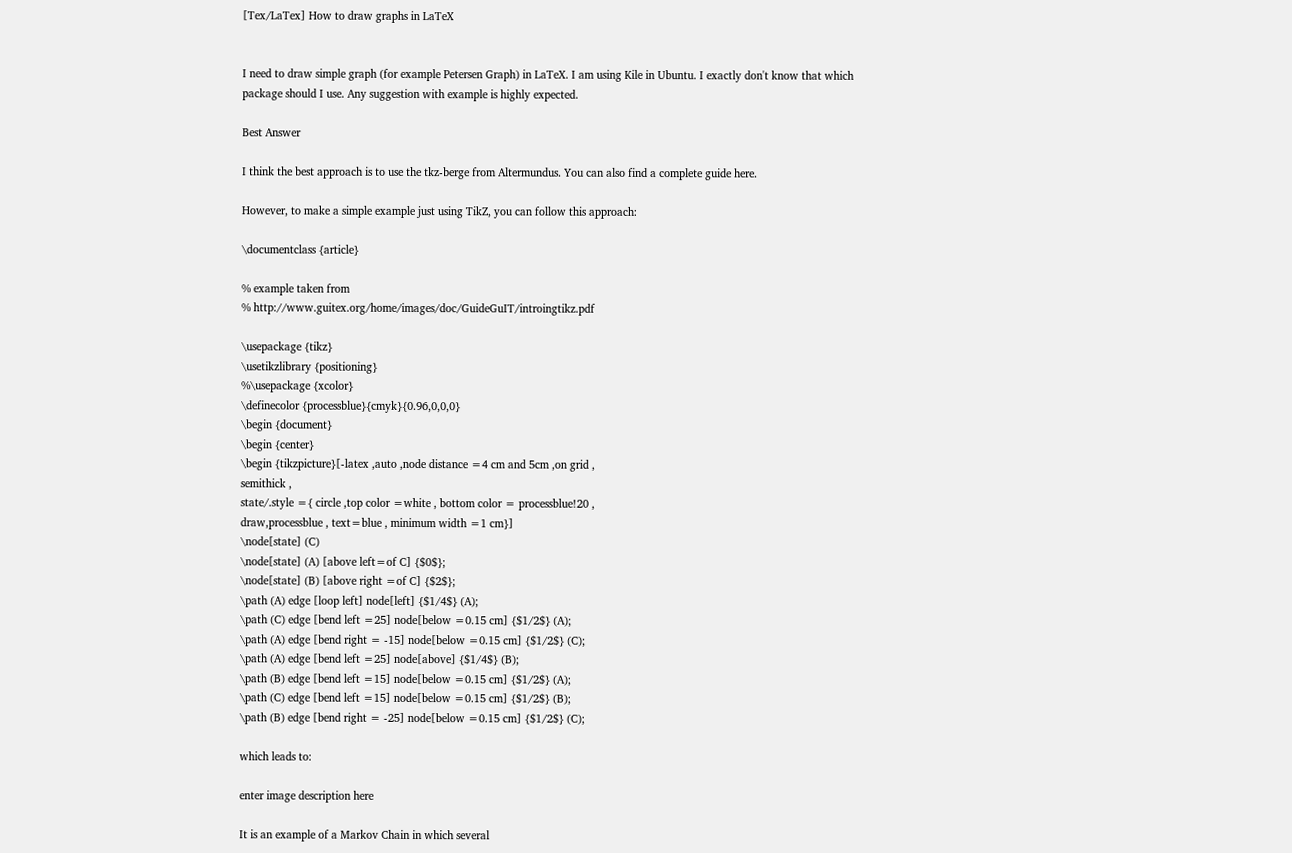[Tex/LaTex] How to draw graphs in LaTeX


I need to draw simple graph (for example Petersen Graph) in LaTeX. I am using Kile in Ubuntu. I exactly don't know that which package should I use. Any suggestion with example is highly expected.

Best Answer

I think the best approach is to use the tkz-berge from Altermundus. You can also find a complete guide here.

However, to make a simple example just using TikZ, you can follow this approach:

\documentclass {article}

% example taken from
% http://www.guitex.org/home/images/doc/GuideGuIT/introingtikz.pdf

\usepackage {tikz}
\usetikzlibrary {positioning}
%\usepackage {xcolor}
\definecolor {processblue}{cmyk}{0.96,0,0,0}
\begin {document}
\begin {center}
\begin {tikzpicture}[-latex ,auto ,node distance =4 cm and 5cm ,on grid ,
semithick ,
state/.style ={ circle ,top color =white , bottom color = processblue!20 ,
draw,processblue , text=blue , minimum width =1 cm}]
\node[state] (C)
\node[state] (A) [above left=of C] {$0$};
\node[state] (B) [above right =of C] {$2$};
\path (A) edge [loop left] node[left] {$1/4$} (A);
\path (C) edge [bend left =25] node[below =0.15 cm] {$1/2$} (A);
\path (A) edge [bend right = -15] node[below =0.15 cm] {$1/2$} (C);
\path (A) edge [bend left =25] node[above] {$1/4$} (B);
\path (B) edge [bend left =15] node[below =0.15 cm] {$1/2$} (A);
\path (C) edge [bend left =15] node[below =0.15 cm] {$1/2$} (B);
\path (B) edge [bend right = -25] node[below =0.15 cm] {$1/2$} (C);

which leads to:

enter image description here

It is an example of a Markov Chain in which several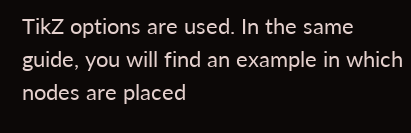TikZ options are used. In the same guide, you will find an example in which nodes are placed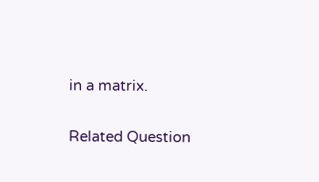in a matrix.

Related Question